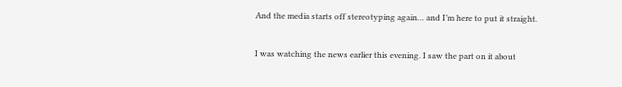And the media starts off stereotyping again… and I’m here to put it straight.

I was watching the news earlier this evening. I saw the part on it about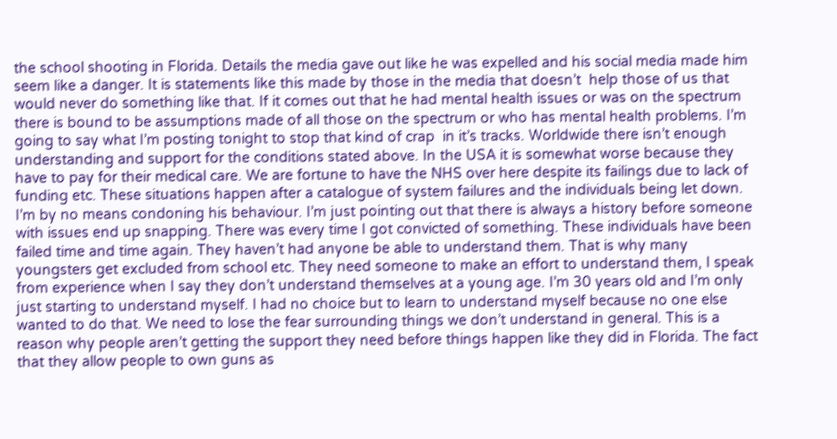the school shooting in Florida. Details the media gave out like he was expelled and his social media made him seem like a danger. It is statements like this made by those in the media that doesn’t  help those of us that would never do something like that. If it comes out that he had mental health issues or was on the spectrum there is bound to be assumptions made of all those on the spectrum or who has mental health problems. I’m going to say what I’m posting tonight to stop that kind of crap  in it’s tracks. Worldwide there isn’t enough understanding and support for the conditions stated above. In the USA it is somewhat worse because they have to pay for their medical care. We are fortune to have the NHS over here despite its failings due to lack of funding etc. These situations happen after a catalogue of system failures and the individuals being let down. I’m by no means condoning his behaviour. I’m just pointing out that there is always a history before someone with issues end up snapping. There was every time I got convicted of something. These individuals have been failed time and time again. They haven’t had anyone be able to understand them. That is why many youngsters get excluded from school etc. They need someone to make an effort to understand them, I speak from experience when I say they don’t understand themselves at a young age. I’m 30 years old and I’m only just starting to understand myself. I had no choice but to learn to understand myself because no one else wanted to do that. We need to lose the fear surrounding things we don’t understand in general. This is a reason why people aren’t getting the support they need before things happen like they did in Florida. The fact that they allow people to own guns as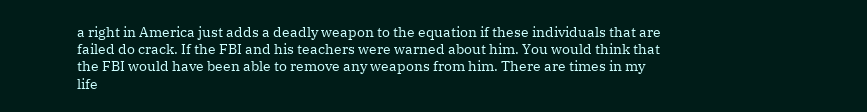a right in America just adds a deadly weapon to the equation if these individuals that are failed do crack. If the FBI and his teachers were warned about him. You would think that the FBI would have been able to remove any weapons from him. There are times in my life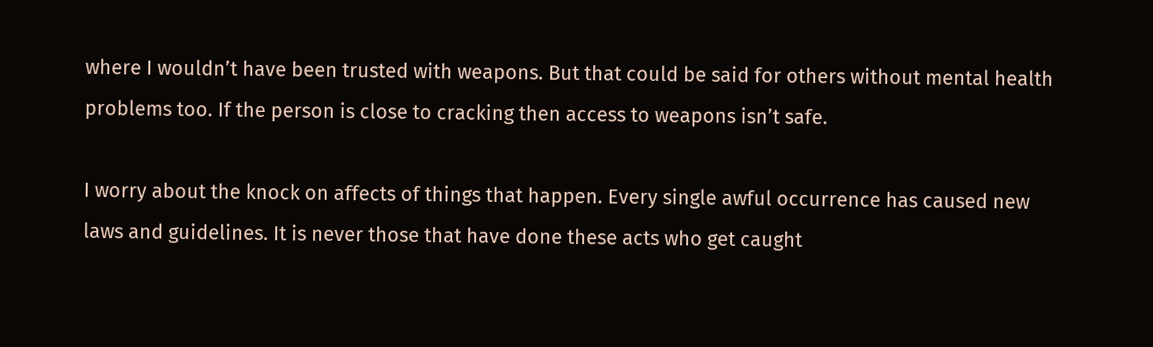where I wouldn’t have been trusted with weapons. But that could be said for others without mental health problems too. If the person is close to cracking then access to weapons isn’t safe.

I worry about the knock on affects of things that happen. Every single awful occurrence has caused new laws and guidelines. It is never those that have done these acts who get caught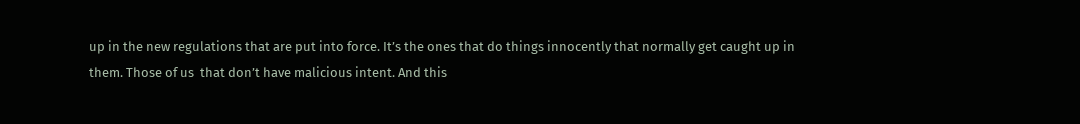up in the new regulations that are put into force. It’s the ones that do things innocently that normally get caught up in them. Those of us  that don’t have malicious intent. And this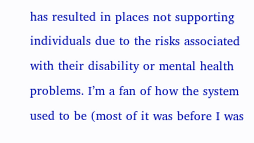has resulted in places not supporting individuals due to the risks associated with their disability or mental health problems. I’m a fan of how the system used to be (most of it was before I was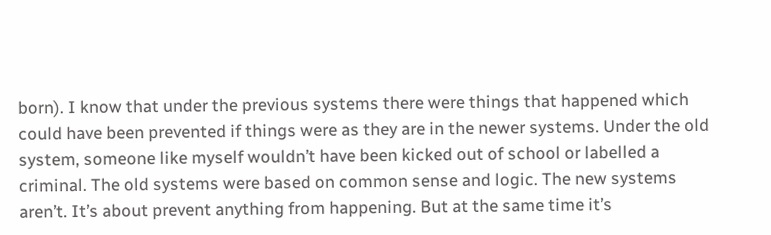born). I know that under the previous systems there were things that happened which could have been prevented if things were as they are in the newer systems. Under the old system, someone like myself wouldn’t have been kicked out of school or labelled a criminal. The old systems were based on common sense and logic. The new systems aren’t. It’s about prevent anything from happening. But at the same time it’s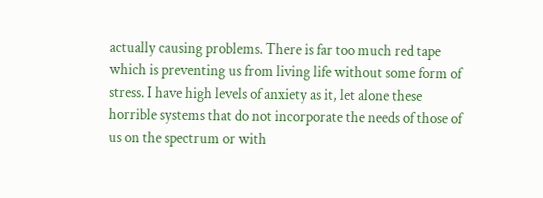actually causing problems. There is far too much red tape which is preventing us from living life without some form of stress. I have high levels of anxiety as it, let alone these horrible systems that do not incorporate the needs of those of us on the spectrum or with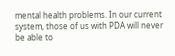mental health problems. In our current system, those of us with PDA will never be able to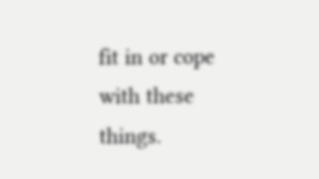fit in or cope with these things.